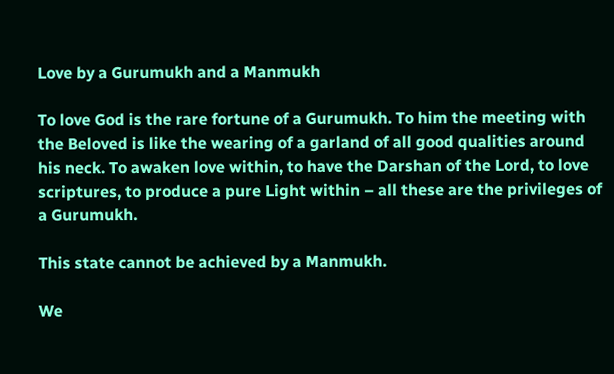Love by a Gurumukh and a Manmukh

To love God is the rare fortune of a Gurumukh. To him the meeting with the Beloved is like the wearing of a garland of all good qualities around his neck. To awaken love within, to have the Darshan of the Lord, to love scriptures, to produce a pure Light within – all these are the privileges of a Gurumukh.

This state cannot be achieved by a Manmukh.

We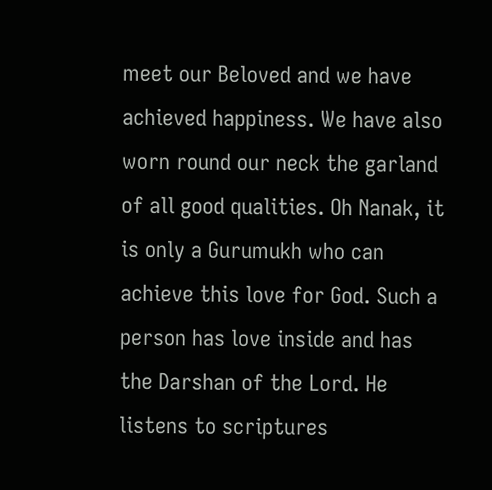meet our Beloved and we have achieved happiness. We have also worn round our neck the garland of all good qualities. Oh Nanak, it is only a Gurumukh who can achieve this love for God. Such a person has love inside and has the Darshan of the Lord. He listens to scriptures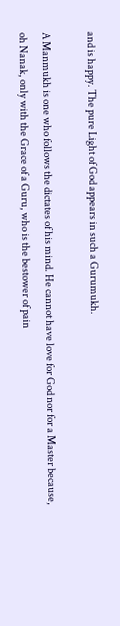and is happy. The pure Light of God appears in such a Gurumukh.

A Manmukh is one who follows the dictates of his mind. He cannot have love for God nor for a Master because, oh Nanak, only with the Grace of a Guru, who is the bestower of pain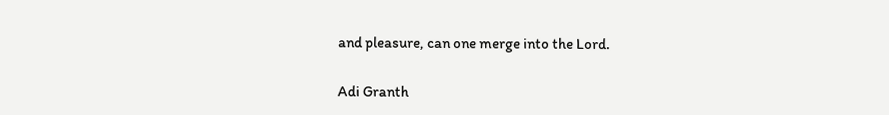and pleasure, can one merge into the Lord.

Adi Granth